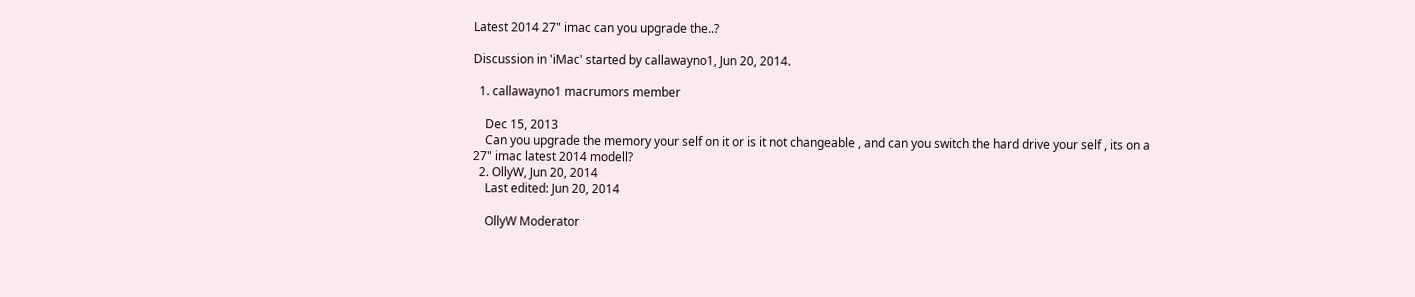Latest 2014 27" imac can you upgrade the..?

Discussion in 'iMac' started by callawayno1, Jun 20, 2014.

  1. callawayno1 macrumors member

    Dec 15, 2013
    Can you upgrade the memory your self on it or is it not changeable , and can you switch the hard drive your self , its on a 27" imac latest 2014 modell?
  2. OllyW, Jun 20, 2014
    Last edited: Jun 20, 2014

    OllyW Moderator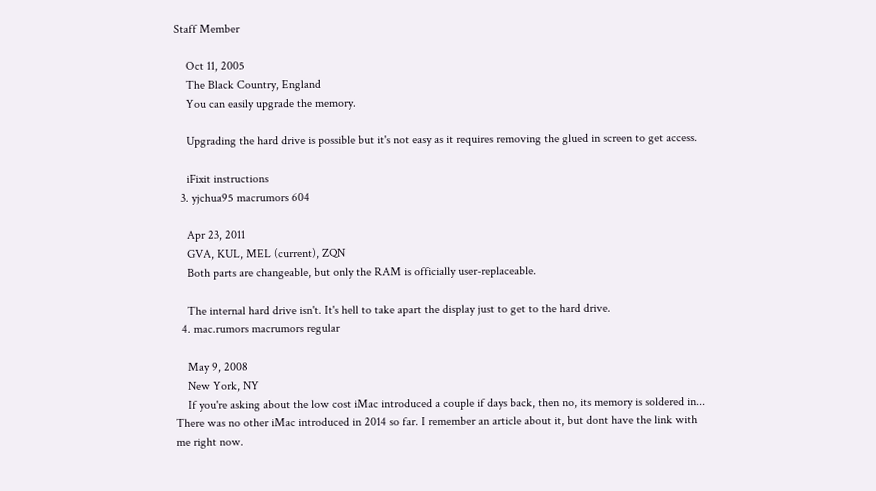Staff Member

    Oct 11, 2005
    The Black Country, England
    You can easily upgrade the memory.

    Upgrading the hard drive is possible but it's not easy as it requires removing the glued in screen to get access.

    iFixit instructions
  3. yjchua95 macrumors 604

    Apr 23, 2011
    GVA, KUL, MEL (current), ZQN
    Both parts are changeable, but only the RAM is officially user-replaceable.

    The internal hard drive isn't. It's hell to take apart the display just to get to the hard drive.
  4. mac.rumors macrumors regular

    May 9, 2008
    New York, NY
    If you're asking about the low cost iMac introduced a couple if days back, then no, its memory is soldered in... There was no other iMac introduced in 2014 so far. I remember an article about it, but dont have the link with me right now.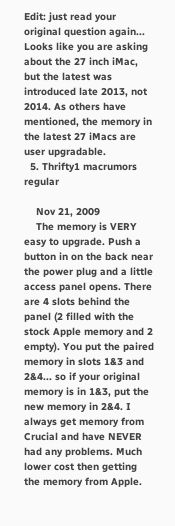Edit: just read your original question again... Looks like you are asking about the 27 inch iMac, but the latest was introduced late 2013, not 2014. As others have mentioned, the memory in the latest 27 iMacs are user upgradable.
  5. Thrifty1 macrumors regular

    Nov 21, 2009
    The memory is VERY easy to upgrade. Push a button in on the back near the power plug and a little access panel opens. There are 4 slots behind the panel (2 filled with the stock Apple memory and 2 empty). You put the paired memory in slots 1&3 and 2&4... so if your original memory is in 1&3, put the new memory in 2&4. I always get memory from Crucial and have NEVER had any problems. Much lower cost then getting the memory from Apple.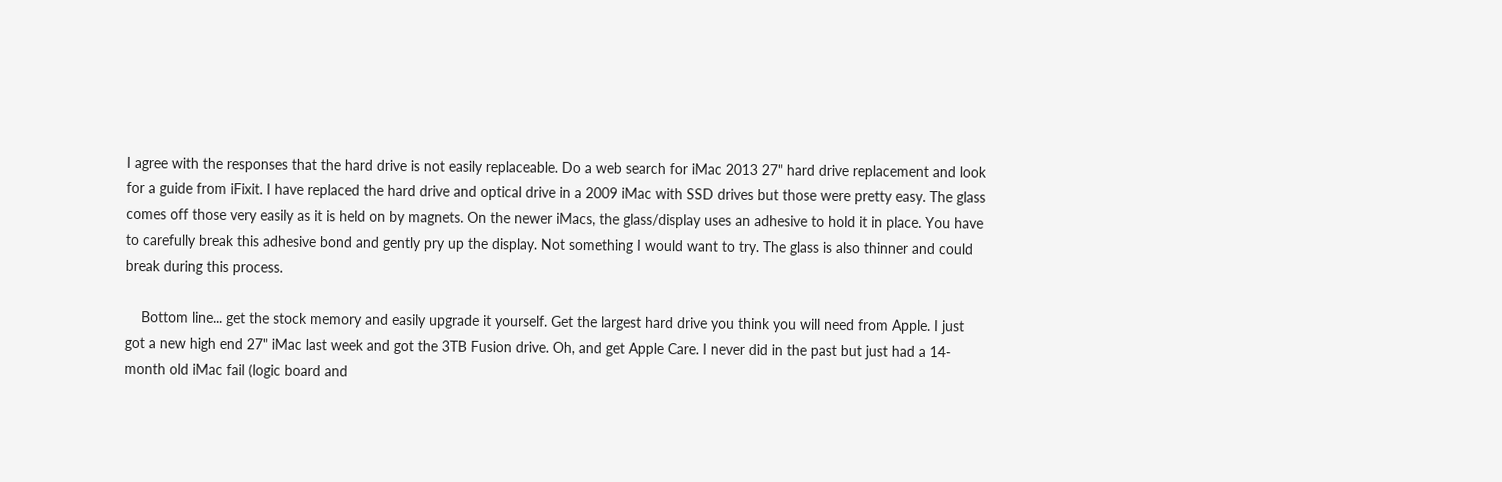I agree with the responses that the hard drive is not easily replaceable. Do a web search for iMac 2013 27" hard drive replacement and look for a guide from iFixit. I have replaced the hard drive and optical drive in a 2009 iMac with SSD drives but those were pretty easy. The glass comes off those very easily as it is held on by magnets. On the newer iMacs, the glass/display uses an adhesive to hold it in place. You have to carefully break this adhesive bond and gently pry up the display. Not something I would want to try. The glass is also thinner and could break during this process.

    Bottom line... get the stock memory and easily upgrade it yourself. Get the largest hard drive you think you will need from Apple. I just got a new high end 27" iMac last week and got the 3TB Fusion drive. Oh, and get Apple Care. I never did in the past but just had a 14-month old iMac fail (logic board and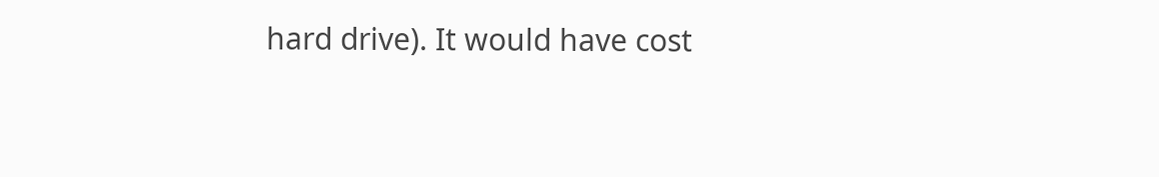hard drive). It would have cost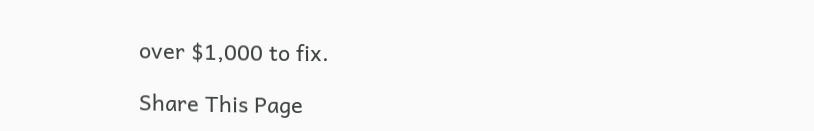over $1,000 to fix.

Share This Page